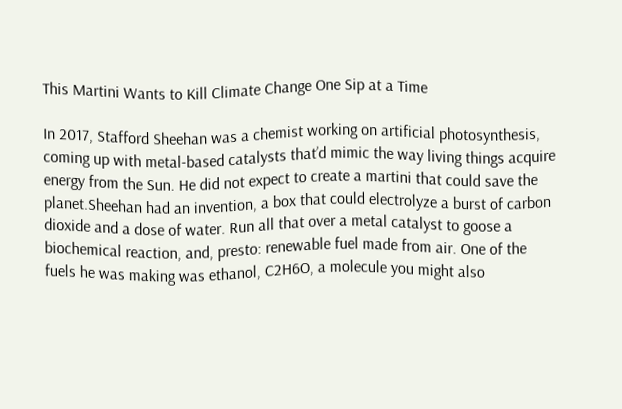This Martini Wants to Kill Climate Change One Sip at a Time

In 2017, Stafford Sheehan was a chemist working on artificial photosynthesis, coming up with metal-based catalysts that’d mimic the way living things acquire energy from the Sun. He did not expect to create a martini that could save the planet.Sheehan had an invention, a box that could electrolyze a burst of carbon dioxide and a dose of water. Run all that over a metal catalyst to goose a biochemical reaction, and, presto: renewable fuel made from air. One of the fuels he was making was ethanol, C2H6O, a molecule you might also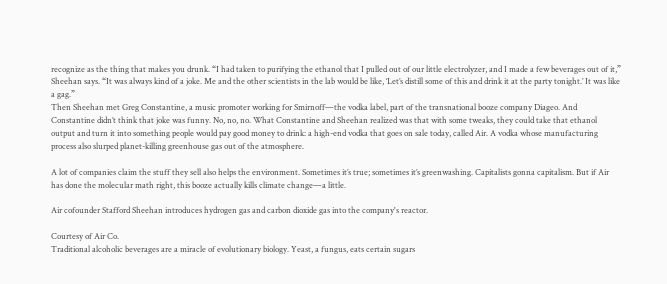recognize as the thing that makes you drunk. “I had taken to purifying the ethanol that I pulled out of our little electrolyzer, and I made a few beverages out of it,” Sheehan says. “It was always kind of a joke. Me and the other scientists in the lab would be like, ‘Let’s distill some of this and drink it at the party tonight.’ It was like a gag.”
Then Sheehan met Greg Constantine, a music promoter working for Smirnoff—the vodka label, part of the transnational booze company Diageo. And Constantine didn’t think that joke was funny. No, no, no. What Constantine and Sheehan realized was that with some tweaks, they could take that ethanol output and turn it into something people would pay good money to drink: a high-end vodka that goes on sale today, called Air. A vodka whose manufacturing process also slurped planet-killing greenhouse gas out of the atmosphere.

A lot of companies claim the stuff they sell also helps the environment. Sometimes it’s true; sometimes it’s greenwashing. Capitalists gonna capitalism. But if Air has done the molecular math right, this booze actually kills climate change—a little.

Air cofounder Stafford Sheehan introduces hydrogen gas and carbon dioxide gas into the company's reactor.

Courtesy of Air Co.
Traditional alcoholic beverages are a miracle of evolutionary biology. Yeast, a fungus, eats certain sugars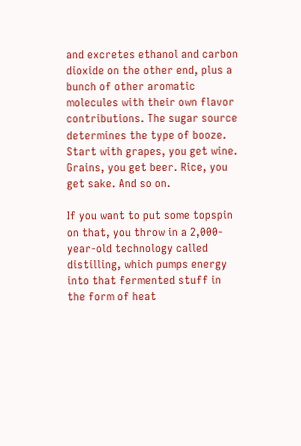and excretes ethanol and carbon dioxide on the other end, plus a bunch of other aromatic molecules with their own flavor contributions. The sugar source determines the type of booze. Start with grapes, you get wine. Grains, you get beer. Rice, you get sake. And so on.

If you want to put some topspin on that, you throw in a 2,000-year-old technology called distilling, which pumps energy into that fermented stuff in the form of heat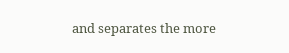and separates the more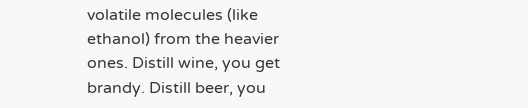volatile molecules (like ethanol) from the heavier ones. Distill wine, you get brandy. Distill beer, you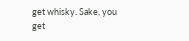get whisky. Sake, you get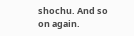shochu. And so on again.